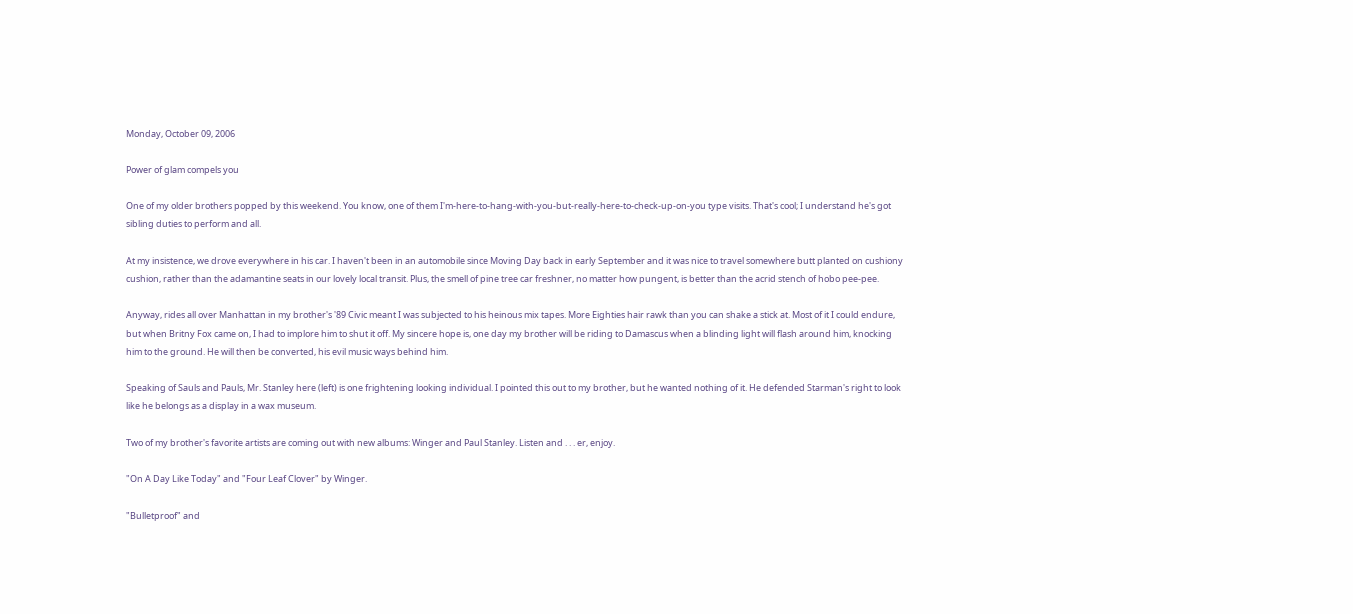Monday, October 09, 2006

Power of glam compels you

One of my older brothers popped by this weekend. You know, one of them I'm-here-to-hang-with-you-but-really-here-to-check-up-on-you type visits. That's cool; I understand he's got sibling duties to perform and all.

At my insistence, we drove everywhere in his car. I haven't been in an automobile since Moving Day back in early September and it was nice to travel somewhere butt planted on cushiony cushion, rather than the adamantine seats in our lovely local transit. Plus, the smell of pine tree car freshner, no matter how pungent, is better than the acrid stench of hobo pee-pee.

Anyway, rides all over Manhattan in my brother's '89 Civic meant I was subjected to his heinous mix tapes. More Eighties hair rawk than you can shake a stick at. Most of it I could endure, but when Britny Fox came on, I had to implore him to shut it off. My sincere hope is, one day my brother will be riding to Damascus when a blinding light will flash around him, knocking him to the ground. He will then be converted, his evil music ways behind him.

Speaking of Sauls and Pauls, Mr. Stanley here (left) is one frightening looking individual. I pointed this out to my brother, but he wanted nothing of it. He defended Starman's right to look like he belongs as a display in a wax museum.

Two of my brother's favorite artists are coming out with new albums: Winger and Paul Stanley. Listen and . . . er, enjoy.

"On A Day Like Today" and "Four Leaf Clover" by Winger.

"Bulletproof" and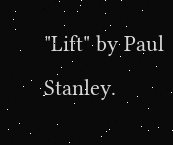"Lift" by Paul Stanley.